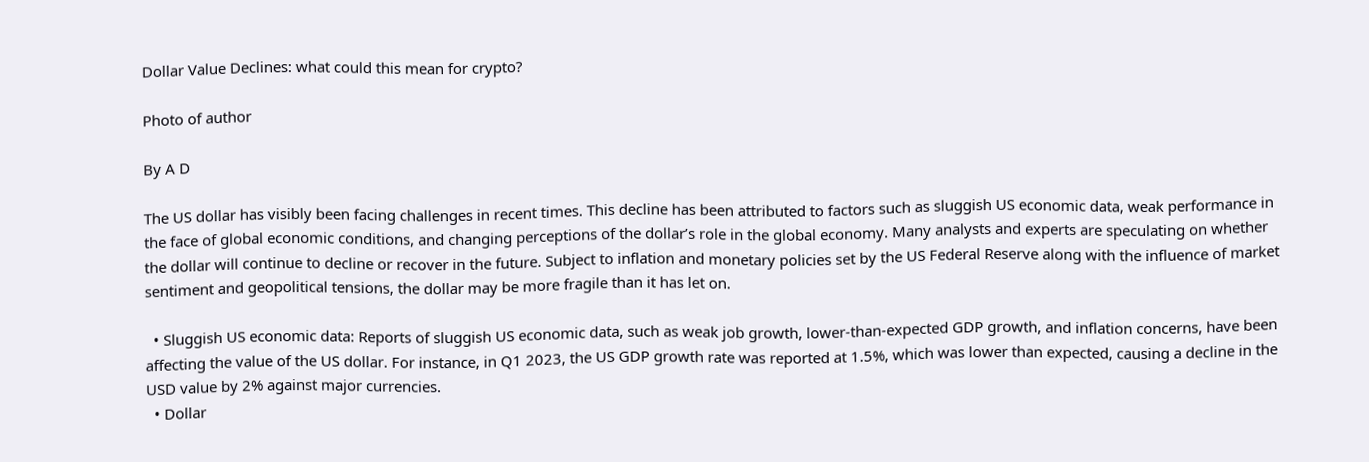Dollar Value Declines: what could this mean for crypto?

Photo of author

By A D

The US dollar has visibly been facing challenges in recent times. This decline has been attributed to factors such as sluggish US economic data, weak performance in the face of global economic conditions, and changing perceptions of the dollar’s role in the global economy. Many analysts and experts are speculating on whether the dollar will continue to decline or recover in the future. Subject to inflation and monetary policies set by the US Federal Reserve along with the influence of market sentiment and geopolitical tensions, the dollar may be more fragile than it has let on.

  • Sluggish US economic data: Reports of sluggish US economic data, such as weak job growth, lower-than-expected GDP growth, and inflation concerns, have been affecting the value of the US dollar. For instance, in Q1 2023, the US GDP growth rate was reported at 1.5%, which was lower than expected, causing a decline in the USD value by 2% against major currencies.
  • Dollar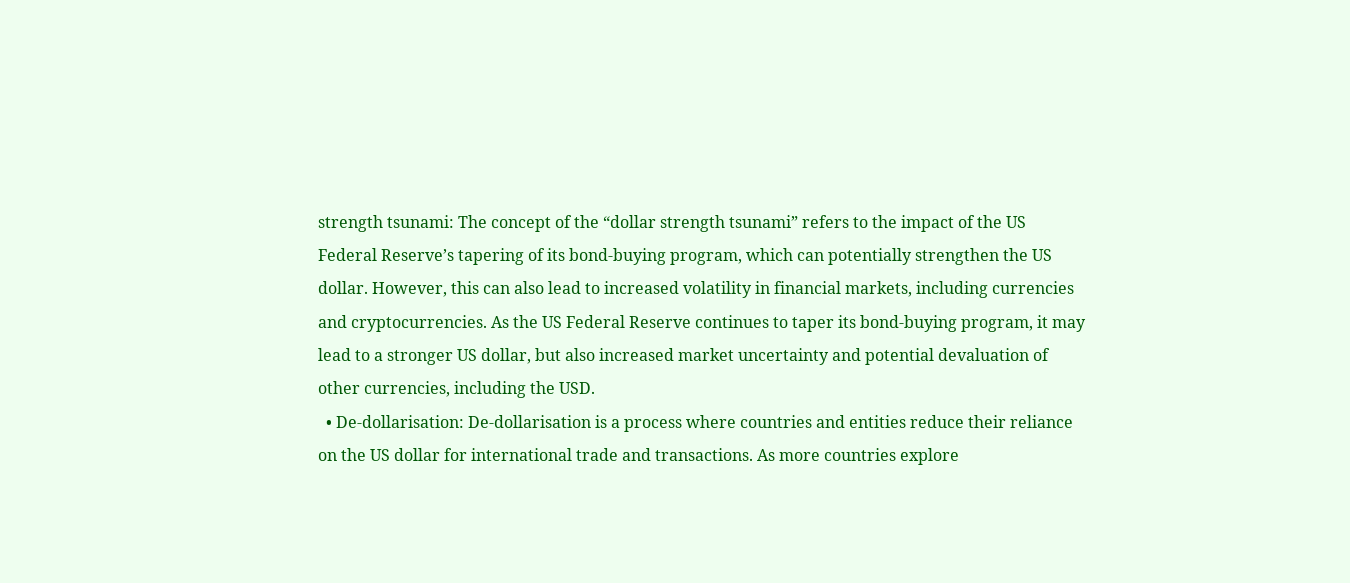strength tsunami: The concept of the “dollar strength tsunami” refers to the impact of the US Federal Reserve’s tapering of its bond-buying program, which can potentially strengthen the US dollar. However, this can also lead to increased volatility in financial markets, including currencies and cryptocurrencies. As the US Federal Reserve continues to taper its bond-buying program, it may lead to a stronger US dollar, but also increased market uncertainty and potential devaluation of other currencies, including the USD.
  • De-dollarisation: De-dollarisation is a process where countries and entities reduce their reliance on the US dollar for international trade and transactions. As more countries explore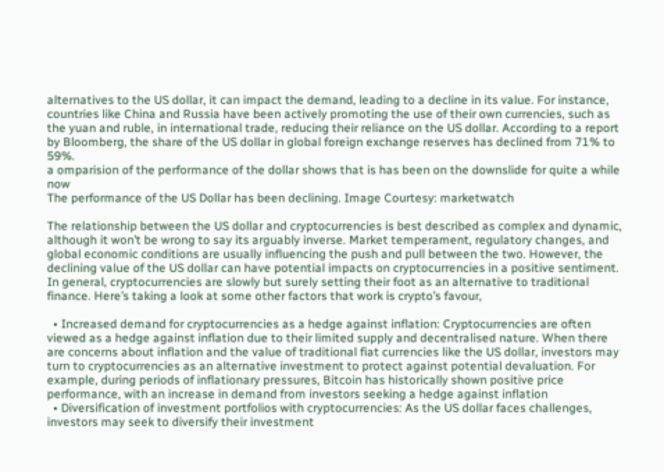alternatives to the US dollar, it can impact the demand, leading to a decline in its value. For instance, countries like China and Russia have been actively promoting the use of their own currencies, such as the yuan and ruble, in international trade, reducing their reliance on the US dollar. According to a report by Bloomberg, the share of the US dollar in global foreign exchange reserves has declined from 71% to 59%.
a omparision of the performance of the dollar shows that is has been on the downslide for quite a while now
The performance of the US Dollar has been declining. Image Courtesy: marketwatch

The relationship between the US dollar and cryptocurrencies is best described as complex and dynamic, although it won’t be wrong to say its arguably inverse. Market temperament, regulatory changes, and global economic conditions are usually influencing the push and pull between the two. However, the declining value of the US dollar can have potential impacts on cryptocurrencies in a positive sentiment. In general, cryptocurrencies are slowly but surely setting their foot as an alternative to traditional finance. Here’s taking a look at some other factors that work is crypto’s favour,

  • Increased demand for cryptocurrencies as a hedge against inflation: Cryptocurrencies are often viewed as a hedge against inflation due to their limited supply and decentralised nature. When there are concerns about inflation and the value of traditional fiat currencies like the US dollar, investors may turn to cryptocurrencies as an alternative investment to protect against potential devaluation. For example, during periods of inflationary pressures, Bitcoin has historically shown positive price performance, with an increase in demand from investors seeking a hedge against inflation
  • Diversification of investment portfolios with cryptocurrencies: As the US dollar faces challenges, investors may seek to diversify their investment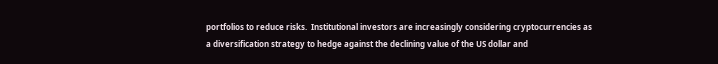portfolios to reduce risks.  Institutional investors are increasingly considering cryptocurrencies as a diversification strategy to hedge against the declining value of the US dollar and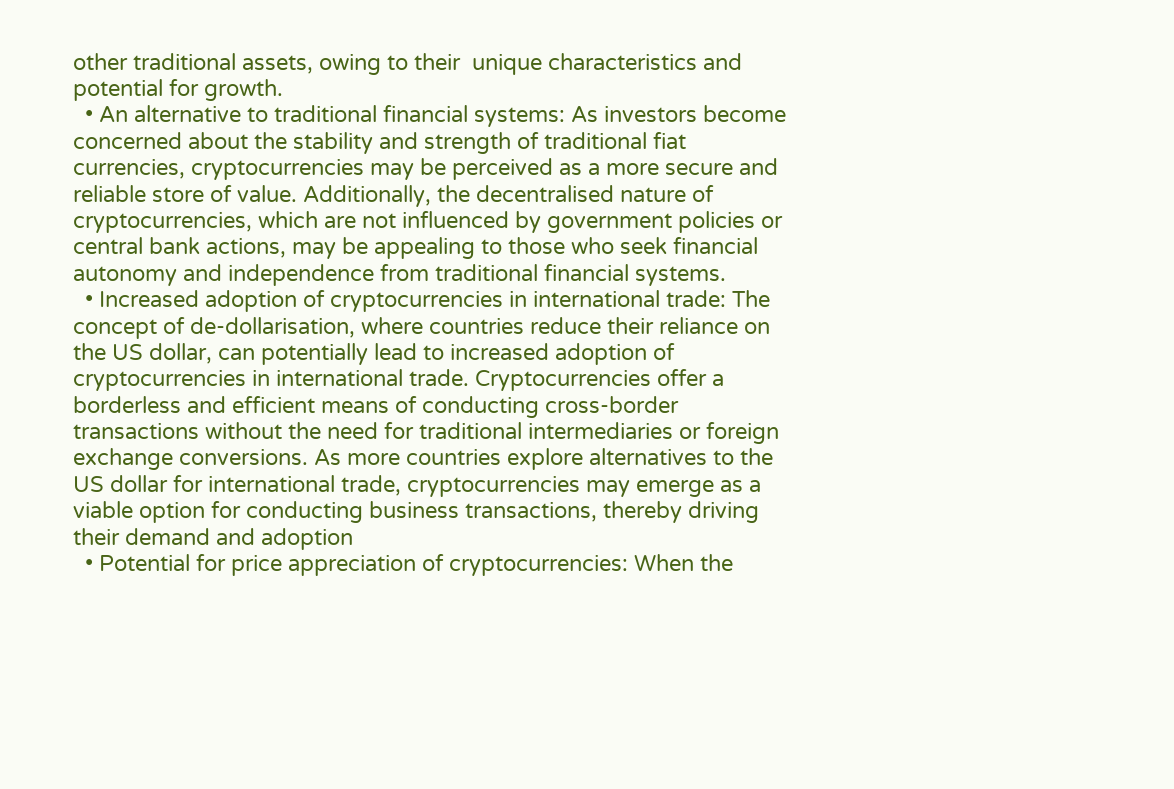other traditional assets, owing to their  unique characteristics and potential for growth.
  • An alternative to traditional financial systems: As investors become concerned about the stability and strength of traditional fiat currencies, cryptocurrencies may be perceived as a more secure and reliable store of value. Additionally, the decentralised nature of cryptocurrencies, which are not influenced by government policies or central bank actions, may be appealing to those who seek financial autonomy and independence from traditional financial systems.
  • Increased adoption of cryptocurrencies in international trade: The concept of de-dollarisation, where countries reduce their reliance on the US dollar, can potentially lead to increased adoption of cryptocurrencies in international trade. Cryptocurrencies offer a borderless and efficient means of conducting cross-border transactions without the need for traditional intermediaries or foreign exchange conversions. As more countries explore alternatives to the US dollar for international trade, cryptocurrencies may emerge as a viable option for conducting business transactions, thereby driving their demand and adoption
  • Potential for price appreciation of cryptocurrencies: When the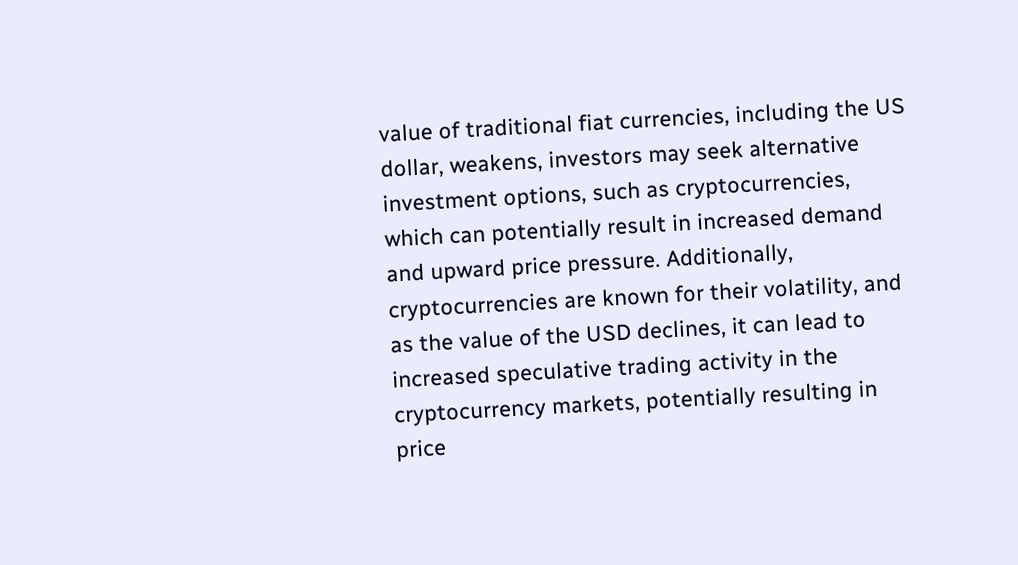value of traditional fiat currencies, including the US dollar, weakens, investors may seek alternative investment options, such as cryptocurrencies, which can potentially result in increased demand and upward price pressure. Additionally, cryptocurrencies are known for their volatility, and as the value of the USD declines, it can lead to increased speculative trading activity in the cryptocurrency markets, potentially resulting in price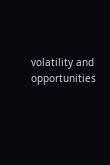volatility and opportunities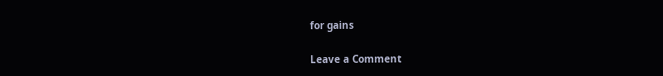for gains

Leave a Comment